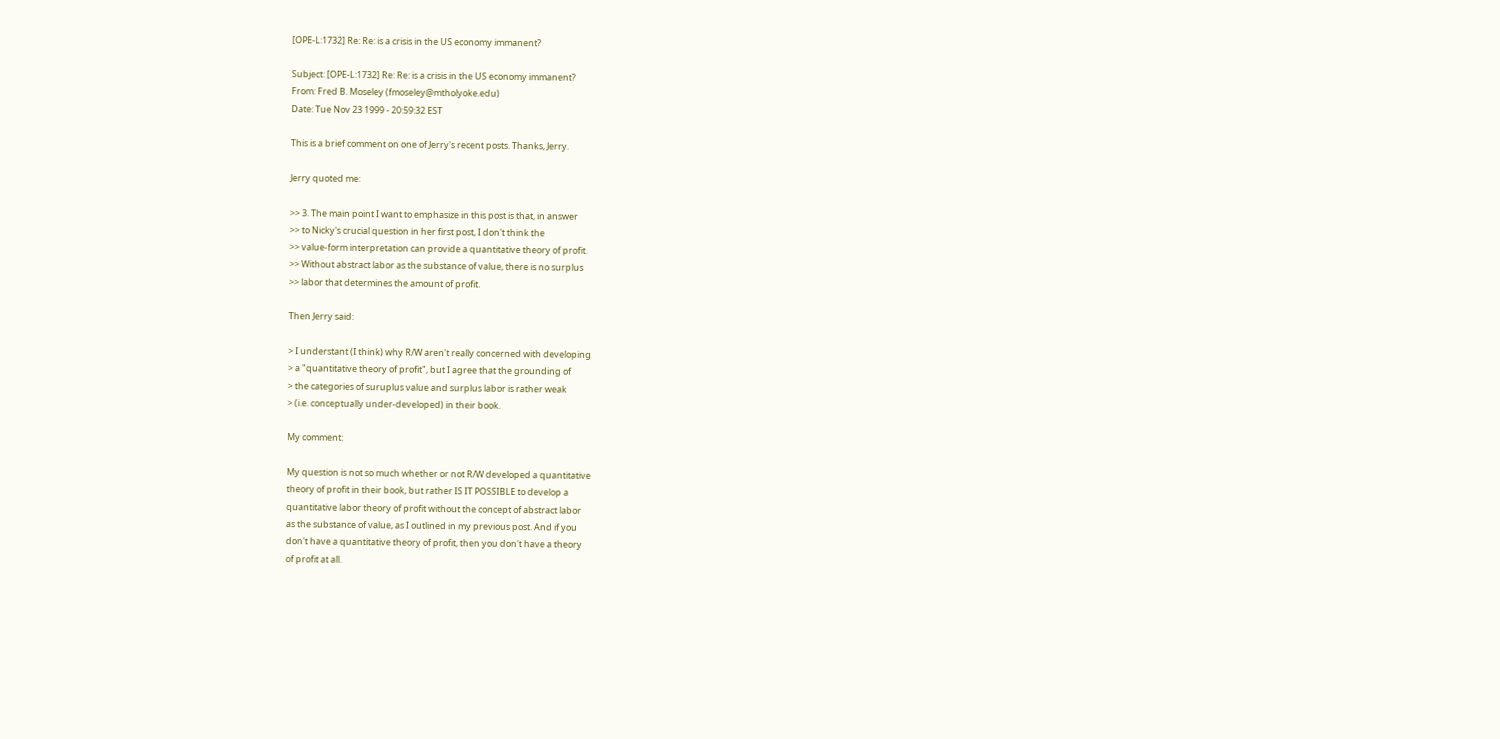[OPE-L:1732] Re: Re: is a crisis in the US economy immanent?

Subject: [OPE-L:1732] Re: Re: is a crisis in the US economy immanent?
From: Fred B. Moseley (fmoseley@mtholyoke.edu)
Date: Tue Nov 23 1999 - 20:59:32 EST

This is a brief comment on one of Jerry's recent posts. Thanks, Jerry.

Jerry quoted me:

>> 3. The main point I want to emphasize in this post is that, in answer
>> to Nicky's crucial question in her first post, I don't think the
>> value-form interpretation can provide a quantitative theory of profit.
>> Without abstract labor as the substance of value, there is no surplus
>> labor that determines the amount of profit.

Then Jerry said:

> I understant (I think) why R/W aren't really concerned with developing
> a "quantitative theory of profit", but I agree that the grounding of
> the categories of suruplus value and surplus labor is rather weak
> (i.e. conceptually under-developed) in their book.

My comment:

My question is not so much whether or not R/W developed a quantitative
theory of profit in their book, but rather IS IT POSSIBLE to develop a
quantitative labor theory of profit without the concept of abstract labor
as the substance of value, as I outlined in my previous post. And if you
don't have a quantitative theory of profit, then you don't have a theory
of profit at all.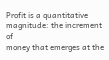Profit is a quantitative magnitude: the increment of
money that emerges at the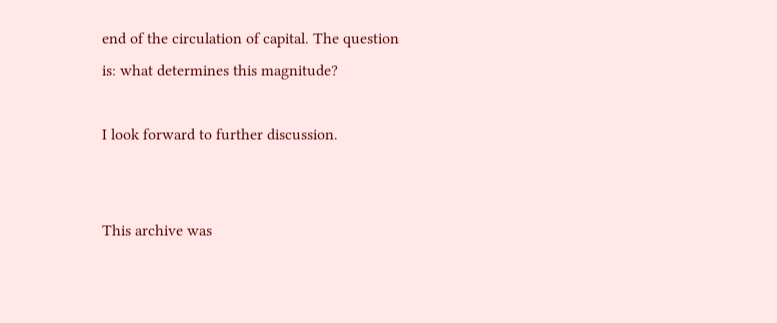end of the circulation of capital. The question
is: what determines this magnitude?

I look forward to further discussion.


This archive was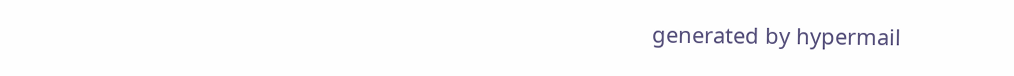generated by hypermail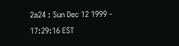2a24 : Sun Dec 12 1999 - 17:29:16 EST